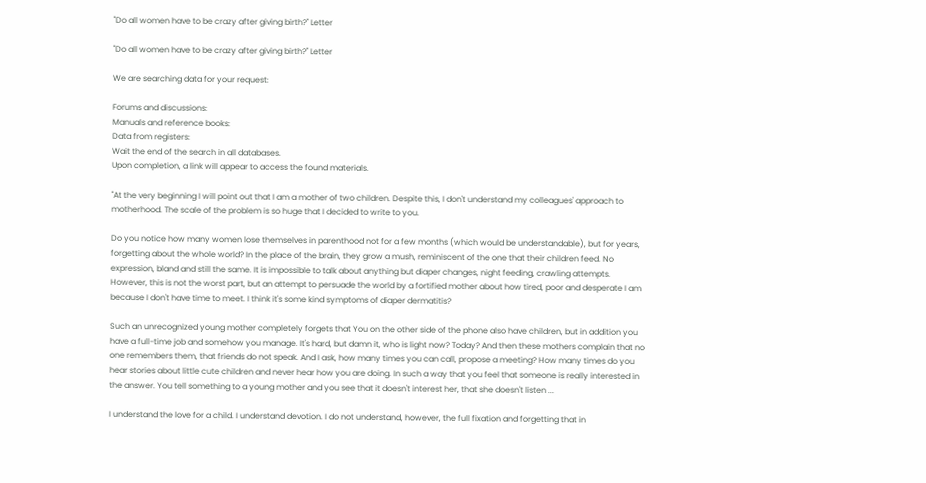"Do all women have to be crazy after giving birth?" Letter

"Do all women have to be crazy after giving birth?" Letter

We are searching data for your request:

Forums and discussions:
Manuals and reference books:
Data from registers:
Wait the end of the search in all databases.
Upon completion, a link will appear to access the found materials.

"At the very beginning I will point out that I am a mother of two children. Despite this, I don't understand my colleagues' approach to motherhood. The scale of the problem is so huge that I decided to write to you.

Do you notice how many women lose themselves in parenthood not for a few months (which would be understandable), but for years, forgetting about the whole world? In the place of the brain, they grow a mush, reminiscent of the one that their children feed. No expression, bland and still the same. It is impossible to talk about anything but diaper changes, night feeding, crawling attempts. However, this is not the worst part, but an attempt to persuade the world by a fortified mother about how tired, poor and desperate I am because I don't have time to meet. I think it's some kind symptoms of diaper dermatitis?

Such an unrecognized young mother completely forgets that You on the other side of the phone also have children, but in addition you have a full-time job and somehow you manage. It's hard, but damn it, who is light now? Today? And then these mothers complain that no one remembers them, that friends do not speak. And I ask, how many times you can call, propose a meeting? How many times do you hear stories about little cute children and never hear how you are doing. In such a way that you feel that someone is really interested in the answer. You tell something to a young mother and you see that it doesn't interest her, that she doesn't listen ...

I understand the love for a child. I understand devotion. I do not understand, however, the full fixation and forgetting that in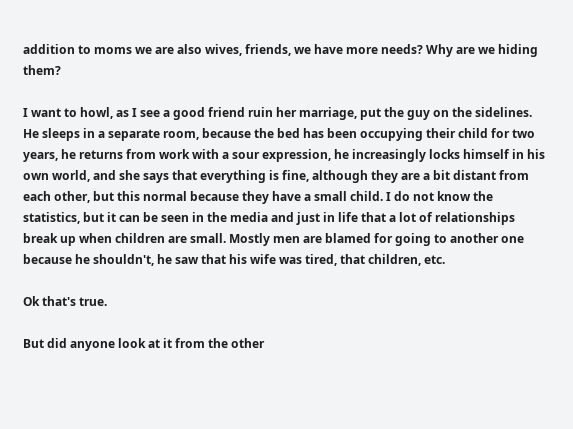addition to moms we are also wives, friends, we have more needs? Why are we hiding them?

I want to howl, as I see a good friend ruin her marriage, put the guy on the sidelines. He sleeps in a separate room, because the bed has been occupying their child for two years, he returns from work with a sour expression, he increasingly locks himself in his own world, and she says that everything is fine, although they are a bit distant from each other, but this normal because they have a small child. I do not know the statistics, but it can be seen in the media and just in life that a lot of relationships break up when children are small. Mostly men are blamed for going to another one because he shouldn't, he saw that his wife was tired, that children, etc.

Ok that's true.

But did anyone look at it from the other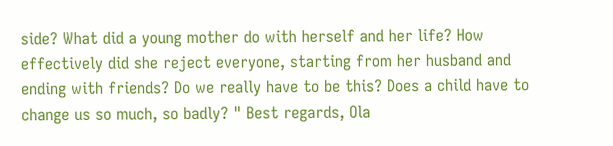side? What did a young mother do with herself and her life? How effectively did she reject everyone, starting from her husband and ending with friends? Do we really have to be this? Does a child have to change us so much, so badly? " Best regards, Ola